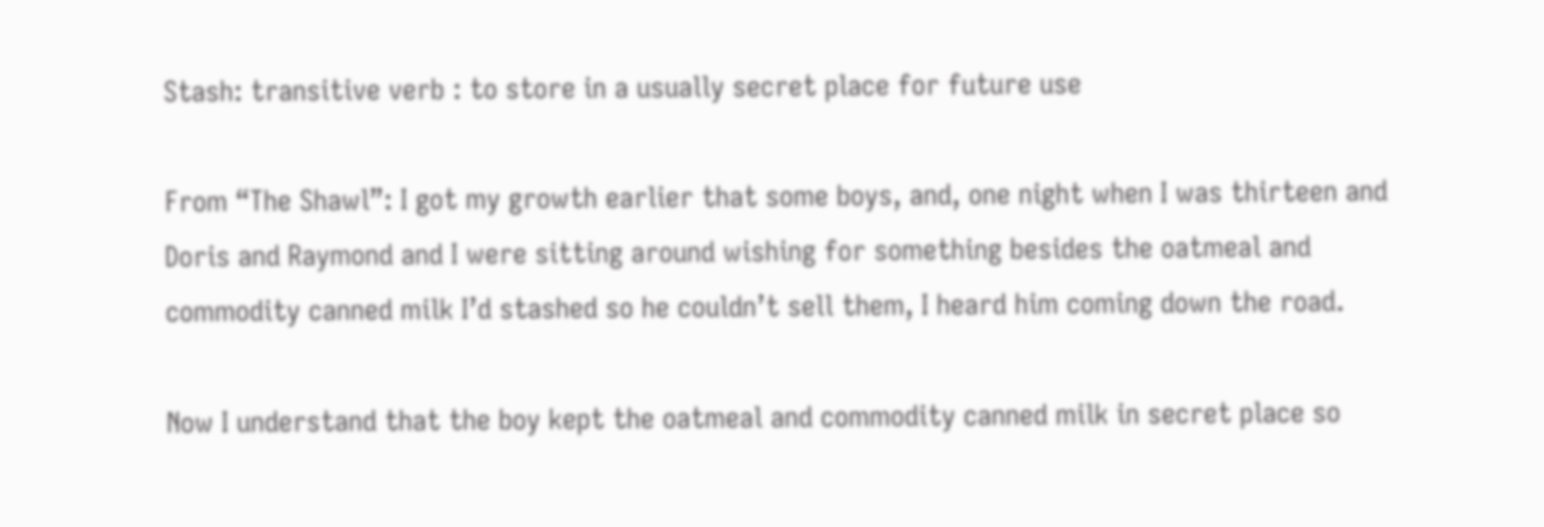Stash: transitive verb : to store in a usually secret place for future use

From “The Shawl”: I got my growth earlier that some boys, and, one night when I was thirteen and Doris and Raymond and I were sitting around wishing for something besides the oatmeal and commodity canned milk I’d stashed so he couldn’t sell them, I heard him coming down the road.

Now I understand that the boy kept the oatmeal and commodity canned milk in secret place so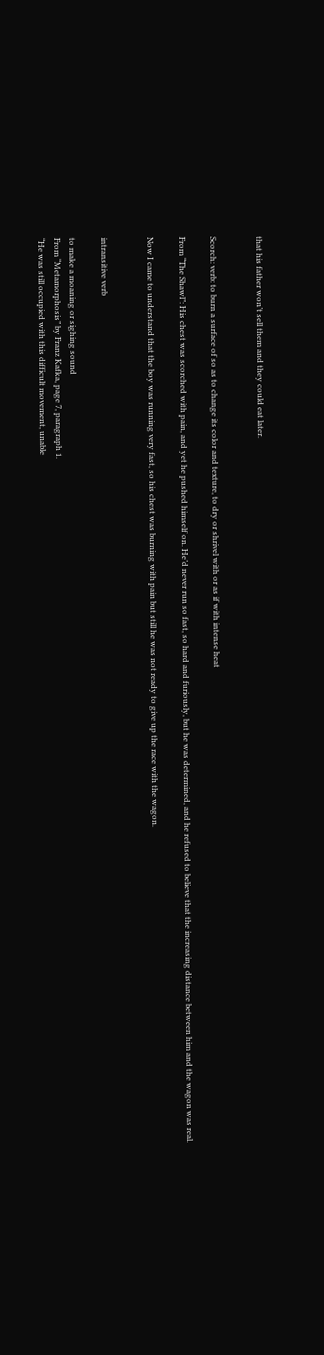that his father won’t sell them and they could eat later.


Scorch: verb: to burn a surface of so as to change its color and texture, to dry or shrivel with or as if with intense heat

From “The Shawl”: His chest was scorched with pain, and yet he pushed himself on. He’d never run so fast, so hard and furiously, but he was determined, and he refused to believe that the increasing distance between him and the wagon was real.

Now I came to understand that the boy was running very fast, so his chest was burning with pain but still he was not ready to give up the race with the wagon.


intransitive verb

to make a moaning or sighing sound
From “Metamorphosis” by Franz Kafka, page 7, paragraph 1.
“He was still occupied with this difficult movement, unable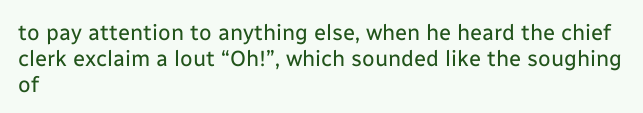to pay attention to anything else, when he heard the chief clerk exclaim a lout “Oh!”, which sounded like the soughing of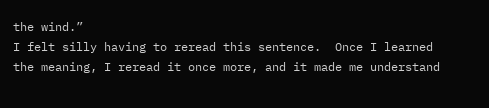the wind.”
I felt silly having to reread this sentence.  Once I learned the meaning, I reread it once more, and it made me understand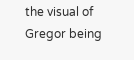the visual of Gregor being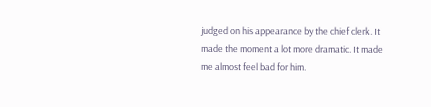judged on his appearance by the chief clerk. It made the moment a lot more dramatic. It made me almost feel bad for him.